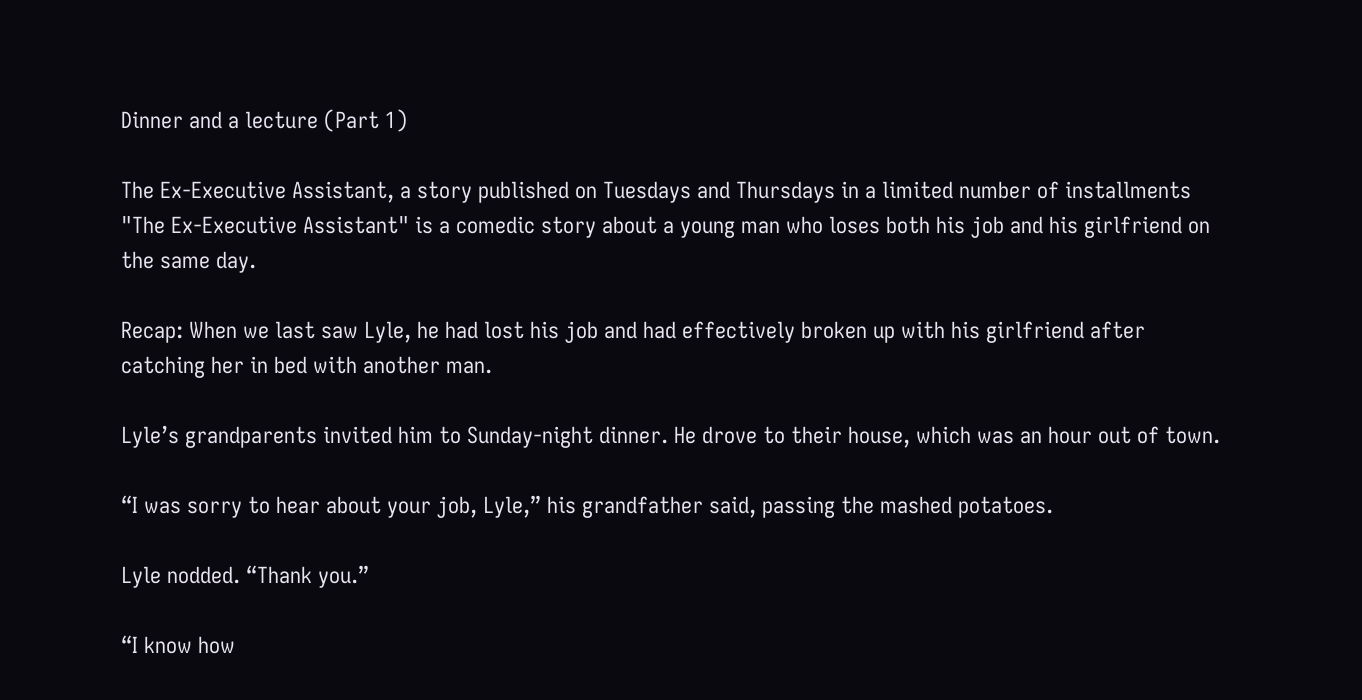Dinner and a lecture (Part 1)

The Ex-Executive Assistant, a story published on Tuesdays and Thursdays in a limited number of installments
"The Ex-Executive Assistant" is a comedic story about a young man who loses both his job and his girlfriend on the same day.

Recap: When we last saw Lyle, he had lost his job and had effectively broken up with his girlfriend after catching her in bed with another man.

Lyle’s grandparents invited him to Sunday-night dinner. He drove to their house, which was an hour out of town.

“I was sorry to hear about your job, Lyle,” his grandfather said, passing the mashed potatoes.

Lyle nodded. “Thank you.”

“I know how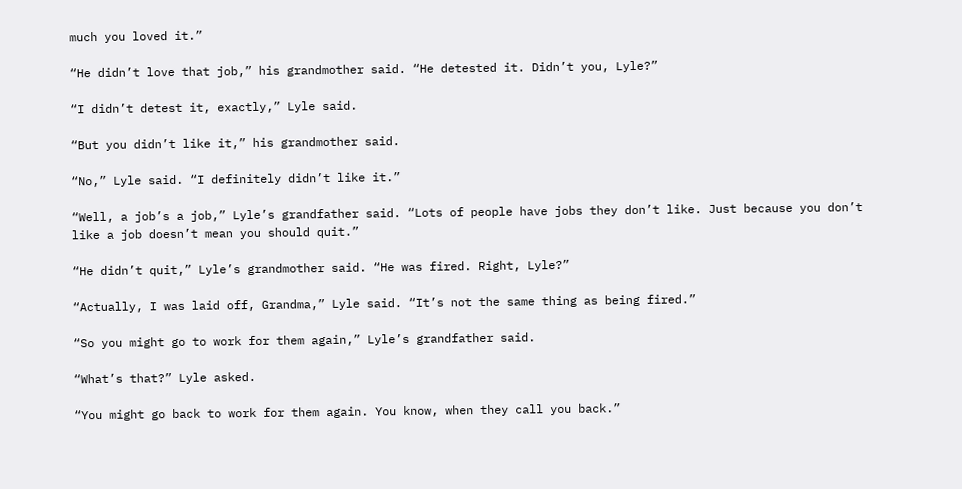much you loved it.”

“He didn’t love that job,” his grandmother said. “He detested it. Didn’t you, Lyle?”

“I didn’t detest it, exactly,” Lyle said.

“But you didn’t like it,” his grandmother said.

“No,” Lyle said. “I definitely didn’t like it.”

“Well, a job’s a job,” Lyle’s grandfather said. “Lots of people have jobs they don’t like. Just because you don’t like a job doesn’t mean you should quit.”

“He didn’t quit,” Lyle’s grandmother said. “He was fired. Right, Lyle?”

“Actually, I was laid off, Grandma,” Lyle said. “It’s not the same thing as being fired.”

“So you might go to work for them again,” Lyle’s grandfather said.

“What’s that?” Lyle asked.

“You might go back to work for them again. You know, when they call you back.”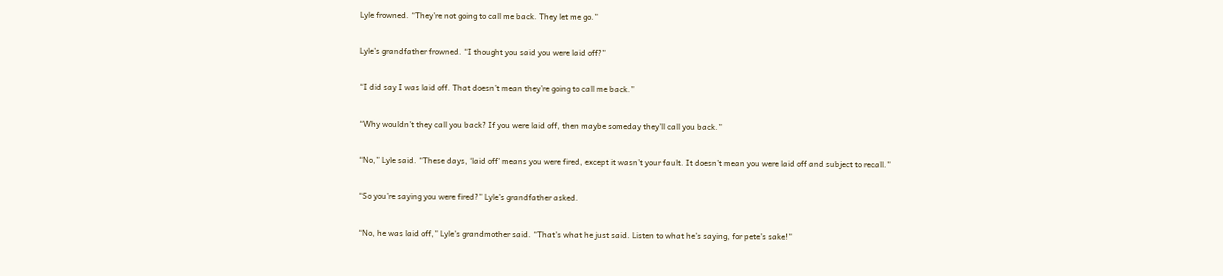Lyle frowned. “They’re not going to call me back. They let me go.”

Lyle’s grandfather frowned. “I thought you said you were laid off?”

“I did say I was laid off. That doesn’t mean they’re going to call me back.”

“Why wouldn’t they call you back? If you were laid off, then maybe someday they’ll call you back.”

“No,” Lyle said. “These days, ‘laid off’ means you were fired, except it wasn’t your fault. It doesn’t mean you were laid off and subject to recall.”

“So you’re saying you were fired?” Lyle’s grandfather asked.

“No, he was laid off,” Lyle’s grandmother said. “That’s what he just said. Listen to what he’s saying, for pete’s sake!”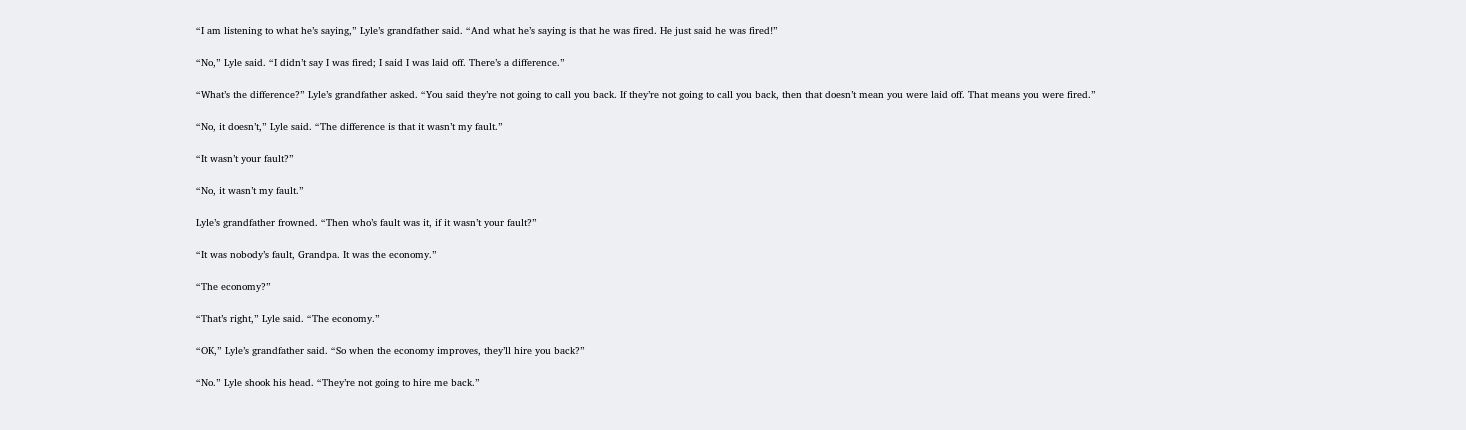“I am listening to what he’s saying,” Lyle’s grandfather said. “And what he’s saying is that he was fired. He just said he was fired!”

“No,” Lyle said. “I didn’t say I was fired; I said I was laid off. There’s a difference.”

“What’s the difference?” Lyle’s grandfather asked. “You said they’re not going to call you back. If they’re not going to call you back, then that doesn’t mean you were laid off. That means you were fired.”

“No, it doesn’t,” Lyle said. “The difference is that it wasn’t my fault.”

“It wasn’t your fault?”

“No, it wasn’t my fault.”

Lyle’s grandfather frowned. “Then who’s fault was it, if it wasn’t your fault?”

“It was nobody’s fault, Grandpa. It was the economy.”

“The economy?”

“That’s right,” Lyle said. “The economy.”

“OK,” Lyle’s grandfather said. “So when the economy improves, they’ll hire you back?”

“No.” Lyle shook his head. “They’re not going to hire me back.”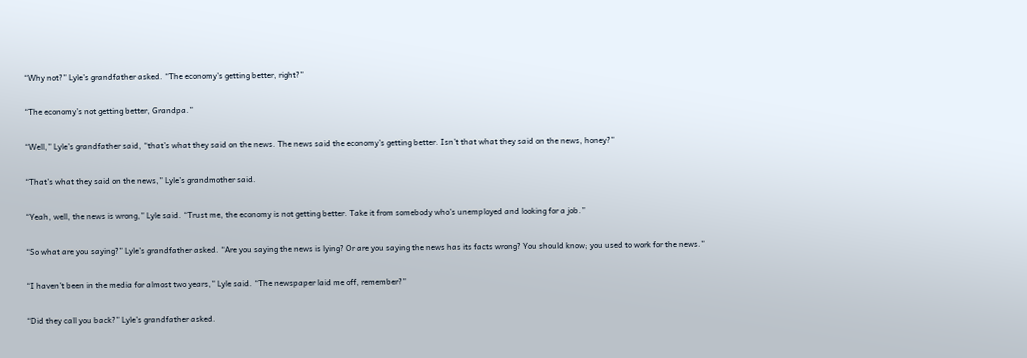“Why not?” Lyle’s grandfather asked. “The economy’s getting better, right?”

“The economy’s not getting better, Grandpa.”

“Well,” Lyle’s grandfather said, “that’s what they said on the news. The news said the economy’s getting better. Isn’t that what they said on the news, honey?”

“That’s what they said on the news,” Lyle’s grandmother said.

“Yeah, well, the news is wrong,” Lyle said. “Trust me, the economy is not getting better. Take it from somebody who’s unemployed and looking for a job.”

“So what are you saying?” Lyle’s grandfather asked. “Are you saying the news is lying? Or are you saying the news has its facts wrong? You should know; you used to work for the news.”

“I haven’t been in the media for almost two years,” Lyle said. “The newspaper laid me off, remember?”

“Did they call you back?” Lyle’s grandfather asked.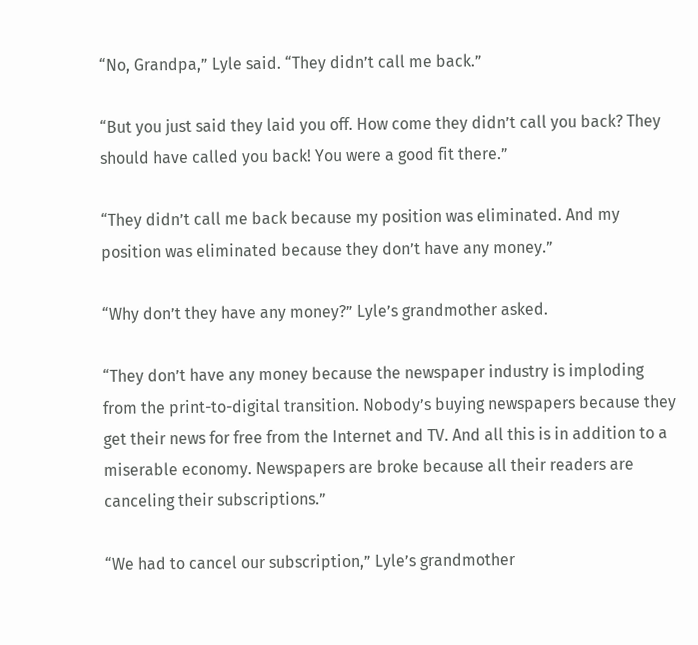“No, Grandpa,” Lyle said. “They didn’t call me back.”

“But you just said they laid you off. How come they didn’t call you back? They should have called you back! You were a good fit there.”

“They didn’t call me back because my position was eliminated. And my position was eliminated because they don’t have any money.”

“Why don’t they have any money?” Lyle’s grandmother asked.

“They don’t have any money because the newspaper industry is imploding from the print-to-digital transition. Nobody’s buying newspapers because they get their news for free from the Internet and TV. And all this is in addition to a miserable economy. Newspapers are broke because all their readers are canceling their subscriptions.”

“We had to cancel our subscription,” Lyle’s grandmother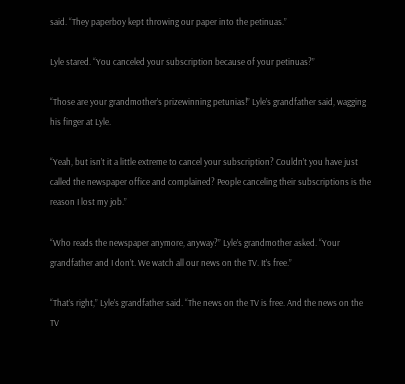said. “They paperboy kept throwing our paper into the petinuas.”

Lyle stared. “You canceled your subscription because of your petinuas?”

“Those are your grandmother’s prizewinning petunias!” Lyle’s grandfather said, wagging his finger at Lyle.

“Yeah, but isn’t it a little extreme to cancel your subscription? Couldn’t you have just called the newspaper office and complained? People canceling their subscriptions is the reason I lost my job.”

“Who reads the newspaper anymore, anyway?” Lyle’s grandmother asked. “Your grandfather and I don’t. We watch all our news on the TV. It’s free.”

“That’s right,” Lyle’s grandfather said. “The news on the TV is free. And the news on the TV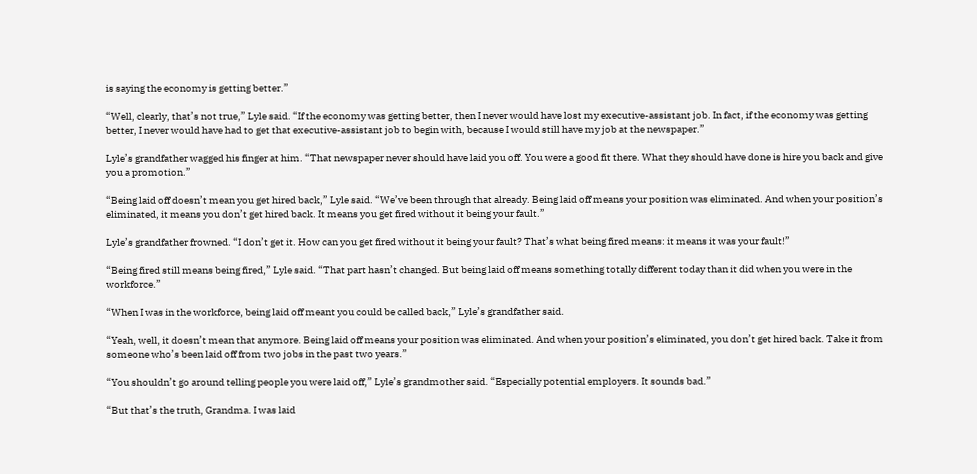is saying the economy is getting better.”

“Well, clearly, that’s not true,” Lyle said. “If the economy was getting better, then I never would have lost my executive-assistant job. In fact, if the economy was getting better, I never would have had to get that executive-assistant job to begin with, because I would still have my job at the newspaper.”

Lyle’s grandfather wagged his finger at him. “That newspaper never should have laid you off. You were a good fit there. What they should have done is hire you back and give you a promotion.”

“Being laid off doesn’t mean you get hired back,” Lyle said. “We’ve been through that already. Being laid off means your position was eliminated. And when your position’s eliminated, it means you don’t get hired back. It means you get fired without it being your fault.”

Lyle’s grandfather frowned. “I don’t get it. How can you get fired without it being your fault? That’s what being fired means: it means it was your fault!”

“Being fired still means being fired,” Lyle said. “That part hasn’t changed. But being laid off means something totally different today than it did when you were in the workforce.”

“When I was in the workforce, being laid off meant you could be called back,” Lyle’s grandfather said.

“Yeah, well, it doesn’t mean that anymore. Being laid off means your position was eliminated. And when your position’s eliminated, you don’t get hired back. Take it from someone who’s been laid off from two jobs in the past two years.”

“You shouldn’t go around telling people you were laid off,” Lyle’s grandmother said. “Especially potential employers. It sounds bad.”

“But that’s the truth, Grandma. I was laid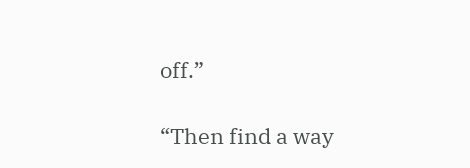off.”

“Then find a way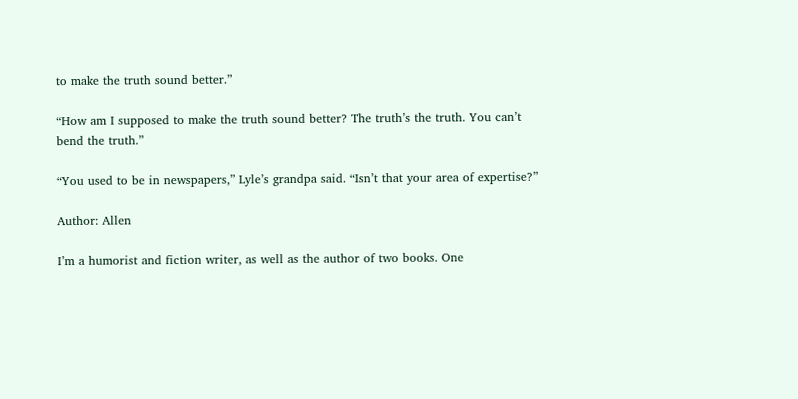to make the truth sound better.”

“How am I supposed to make the truth sound better? The truth’s the truth. You can’t bend the truth.”

“You used to be in newspapers,” Lyle’s grandpa said. “Isn’t that your area of expertise?”

Author: Allen

I’m a humorist and fiction writer, as well as the author of two books. One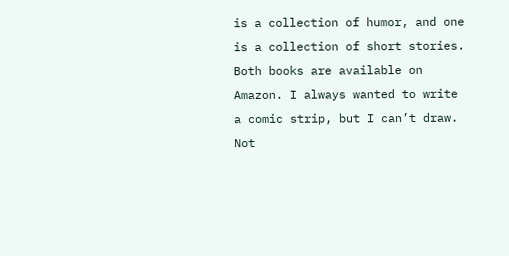is a collection of humor, and one is a collection of short stories. Both books are available on Amazon. I always wanted to write a comic strip, but I can’t draw. Not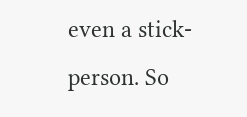even a stick-person. So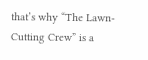that’s why “The Lawn-Cutting Crew” is a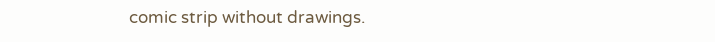comic strip without drawings.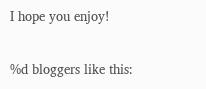I hope you enjoy!

%d bloggers like this: